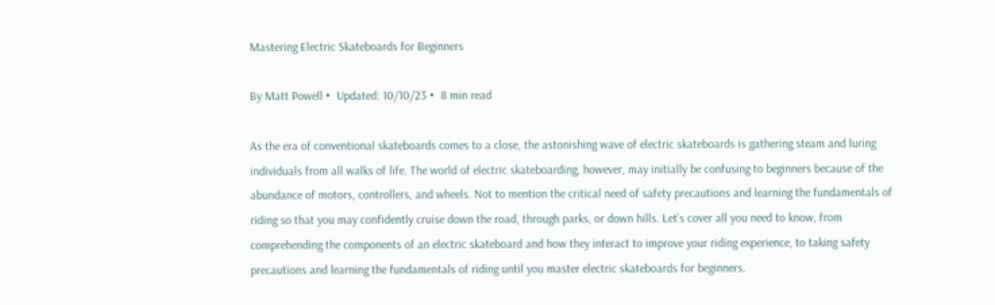Mastering Electric Skateboards for Beginners

By Matt Powell •  Updated: 10/10/23 •  8 min read

As the era of conventional skateboards comes to a close, the astonishing wave of electric skateboards is gathering steam and luring individuals from all walks of life. The world of electric skateboarding, however, may initially be confusing to beginners because of the abundance of motors, controllers, and wheels. Not to mention the critical need of safety precautions and learning the fundamentals of riding so that you may confidently cruise down the road, through parks, or down hills. Let’s cover all you need to know, from comprehending the components of an electric skateboard and how they interact to improve your riding experience, to taking safety precautions and learning the fundamentals of riding until you master electric skateboards for beginners.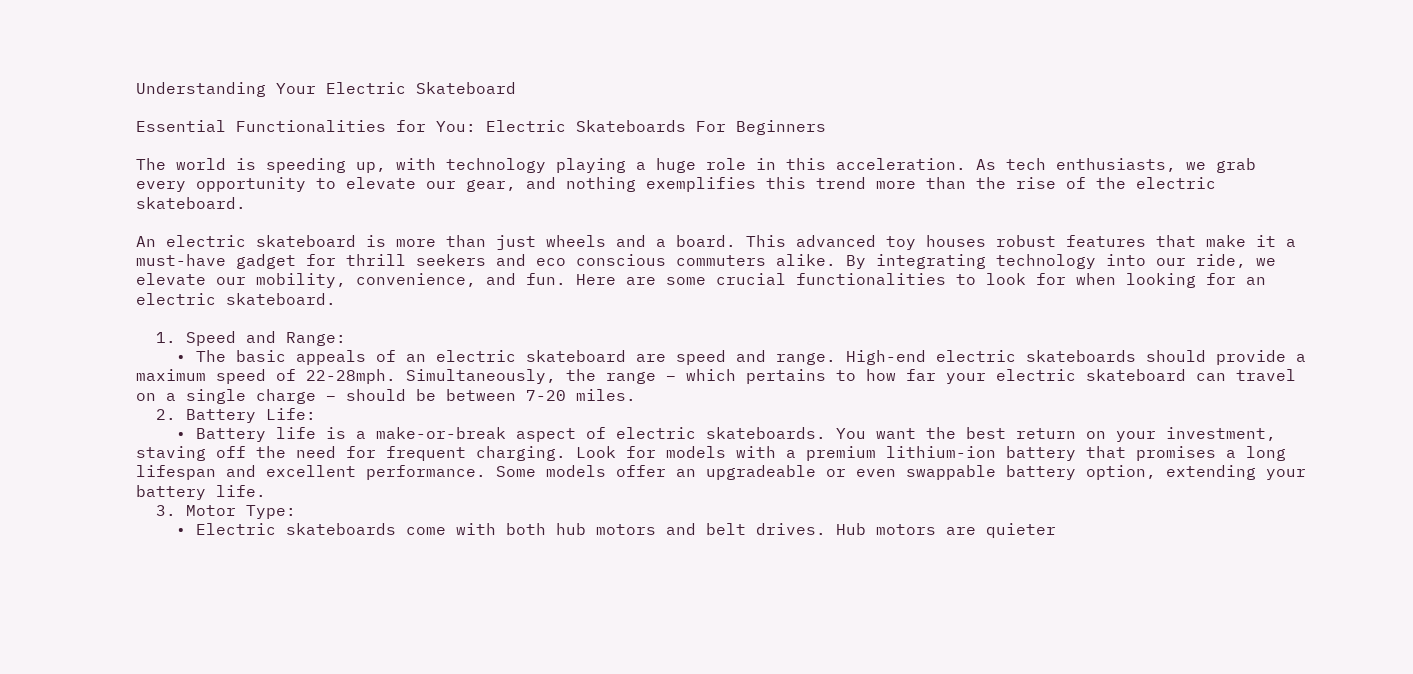Understanding Your Electric Skateboard

Essential Functionalities for You: Electric Skateboards For Beginners

The world is speeding up, with technology playing a huge role in this acceleration. As tech enthusiasts, we grab every opportunity to elevate our gear, and nothing exemplifies this trend more than the rise of the electric skateboard.

An electric skateboard is more than just wheels and a board. This advanced toy houses robust features that make it a must-have gadget for thrill seekers and eco conscious commuters alike. By integrating technology into our ride, we elevate our mobility, convenience, and fun. Here are some crucial functionalities to look for when looking for an electric skateboard.

  1. Speed and Range:
    • The basic appeals of an electric skateboard are speed and range. High-end electric skateboards should provide a maximum speed of 22-28mph. Simultaneously, the range – which pertains to how far your electric skateboard can travel on a single charge – should be between 7-20 miles.
  2. Battery Life:
    • Battery life is a make-or-break aspect of electric skateboards. You want the best return on your investment, staving off the need for frequent charging. Look for models with a premium lithium-ion battery that promises a long lifespan and excellent performance. Some models offer an upgradeable or even swappable battery option, extending your battery life.
  3. Motor Type:
    • Electric skateboards come with both hub motors and belt drives. Hub motors are quieter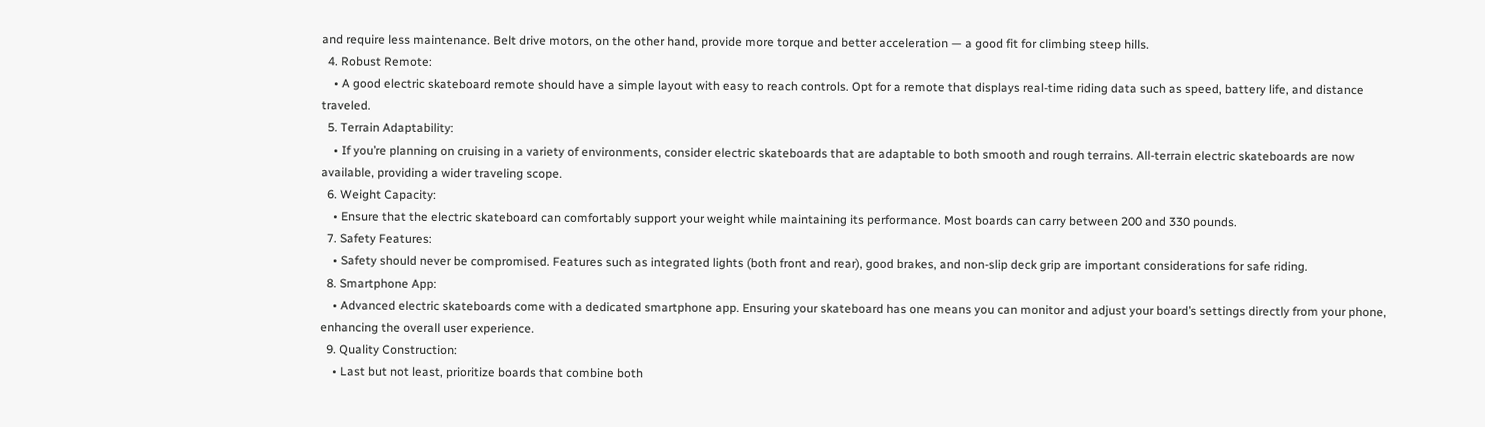and require less maintenance. Belt drive motors, on the other hand, provide more torque and better acceleration — a good fit for climbing steep hills.
  4. Robust Remote:
    • A good electric skateboard remote should have a simple layout with easy to reach controls. Opt for a remote that displays real-time riding data such as speed, battery life, and distance traveled.
  5. Terrain Adaptability:
    • If you’re planning on cruising in a variety of environments, consider electric skateboards that are adaptable to both smooth and rough terrains. All-terrain electric skateboards are now available, providing a wider traveling scope.
  6. Weight Capacity:
    • Ensure that the electric skateboard can comfortably support your weight while maintaining its performance. Most boards can carry between 200 and 330 pounds.
  7. Safety Features:
    • Safety should never be compromised. Features such as integrated lights (both front and rear), good brakes, and non-slip deck grip are important considerations for safe riding.
  8. Smartphone App:
    • Advanced electric skateboards come with a dedicated smartphone app. Ensuring your skateboard has one means you can monitor and adjust your board’s settings directly from your phone, enhancing the overall user experience.
  9. Quality Construction:
    • Last but not least, prioritize boards that combine both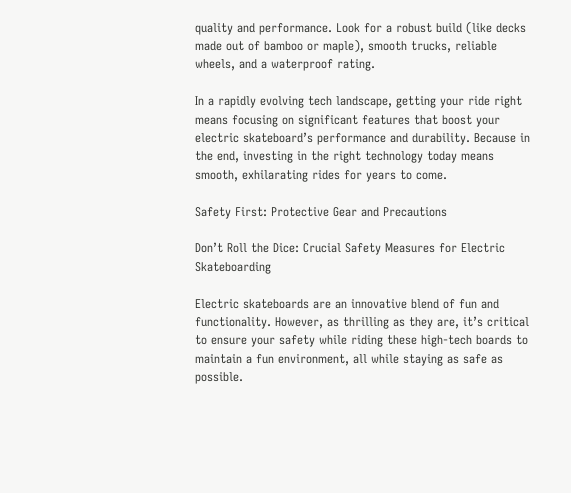quality and performance. Look for a robust build (like decks made out of bamboo or maple), smooth trucks, reliable wheels, and a waterproof rating.

In a rapidly evolving tech landscape, getting your ride right means focusing on significant features that boost your electric skateboard’s performance and durability. Because in the end, investing in the right technology today means smooth, exhilarating rides for years to come.

Safety First: Protective Gear and Precautions

Don’t Roll the Dice: Crucial Safety Measures for Electric Skateboarding

Electric skateboards are an innovative blend of fun and functionality. However, as thrilling as they are, it’s critical to ensure your safety while riding these high-tech boards to maintain a fun environment, all while staying as safe as possible.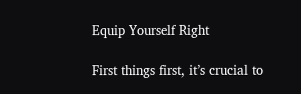Equip Yourself Right

First things first, it’s crucial to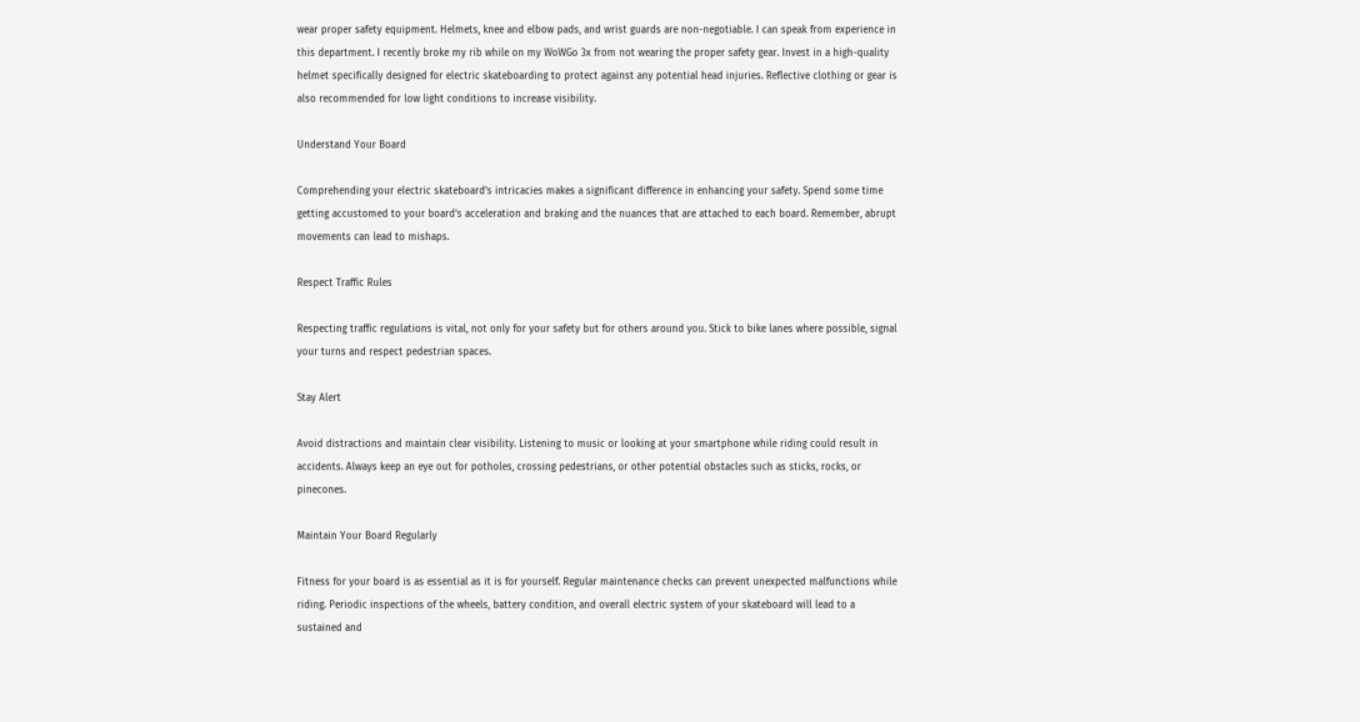wear proper safety equipment. Helmets, knee and elbow pads, and wrist guards are non-negotiable. I can speak from experience in this department. I recently broke my rib while on my WoWGo 3x from not wearing the proper safety gear. Invest in a high-quality helmet specifically designed for electric skateboarding to protect against any potential head injuries. Reflective clothing or gear is also recommended for low light conditions to increase visibility.

Understand Your Board

Comprehending your electric skateboard’s intricacies makes a significant difference in enhancing your safety. Spend some time getting accustomed to your board’s acceleration and braking and the nuances that are attached to each board. Remember, abrupt movements can lead to mishaps.

Respect Traffic Rules

Respecting traffic regulations is vital, not only for your safety but for others around you. Stick to bike lanes where possible, signal your turns and respect pedestrian spaces.

Stay Alert

Avoid distractions and maintain clear visibility. Listening to music or looking at your smartphone while riding could result in accidents. Always keep an eye out for potholes, crossing pedestrians, or other potential obstacles such as sticks, rocks, or pinecones.

Maintain Your Board Regularly

Fitness for your board is as essential as it is for yourself. Regular maintenance checks can prevent unexpected malfunctions while riding. Periodic inspections of the wheels, battery condition, and overall electric system of your skateboard will lead to a sustained and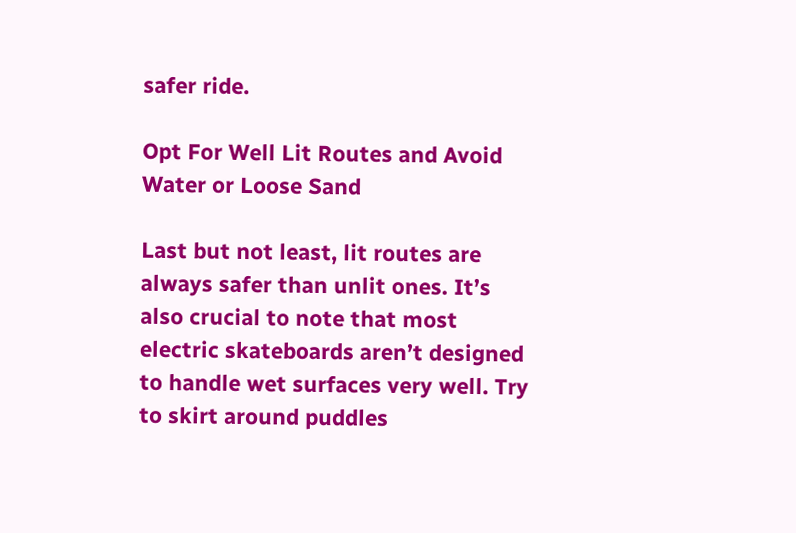safer ride.

Opt For Well Lit Routes and Avoid Water or Loose Sand

Last but not least, lit routes are always safer than unlit ones. It’s also crucial to note that most electric skateboards aren’t designed to handle wet surfaces very well. Try to skirt around puddles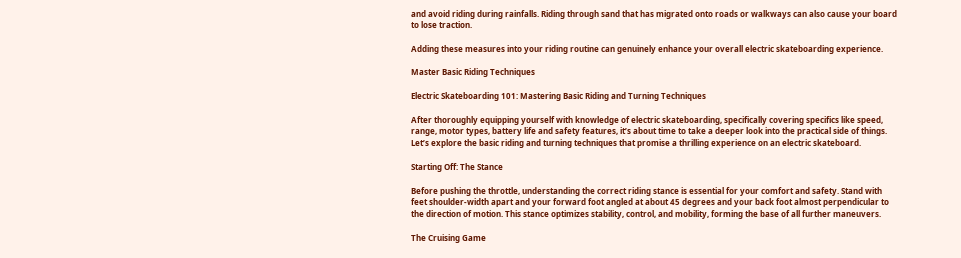and avoid riding during rainfalls. Riding through sand that has migrated onto roads or walkways can also cause your board to lose traction.

Adding these measures into your riding routine can genuinely enhance your overall electric skateboarding experience.

Master Basic Riding Techniques

Electric Skateboarding 101: Mastering Basic Riding and Turning Techniques

After thoroughly equipping yourself with knowledge of electric skateboarding, specifically covering specifics like speed, range, motor types, battery life and safety features, it’s about time to take a deeper look into the practical side of things. Let’s explore the basic riding and turning techniques that promise a thrilling experience on an electric skateboard.

Starting Off: The Stance

Before pushing the throttle, understanding the correct riding stance is essential for your comfort and safety. Stand with feet shoulder-width apart and your forward foot angled at about 45 degrees and your back foot almost perpendicular to the direction of motion. This stance optimizes stability, control, and mobility, forming the base of all further maneuvers.

The Cruising Game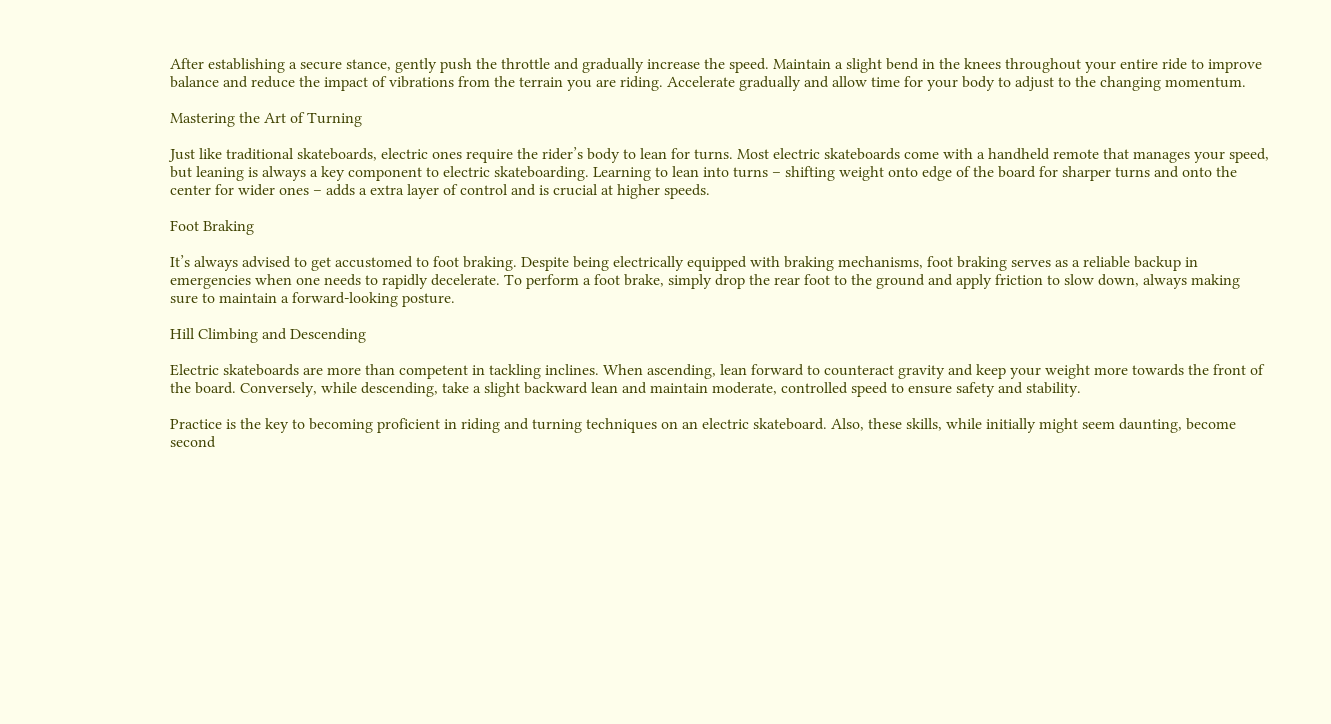After establishing a secure stance, gently push the throttle and gradually increase the speed. Maintain a slight bend in the knees throughout your entire ride to improve balance and reduce the impact of vibrations from the terrain you are riding. Accelerate gradually and allow time for your body to adjust to the changing momentum.

Mastering the Art of Turning

Just like traditional skateboards, electric ones require the rider’s body to lean for turns. Most electric skateboards come with a handheld remote that manages your speed, but leaning is always a key component to electric skateboarding. Learning to lean into turns – shifting weight onto edge of the board for sharper turns and onto the center for wider ones – adds a extra layer of control and is crucial at higher speeds.

Foot Braking

It’s always advised to get accustomed to foot braking. Despite being electrically equipped with braking mechanisms, foot braking serves as a reliable backup in emergencies when one needs to rapidly decelerate. To perform a foot brake, simply drop the rear foot to the ground and apply friction to slow down, always making sure to maintain a forward-looking posture.

Hill Climbing and Descending

Electric skateboards are more than competent in tackling inclines. When ascending, lean forward to counteract gravity and keep your weight more towards the front of the board. Conversely, while descending, take a slight backward lean and maintain moderate, controlled speed to ensure safety and stability.

Practice is the key to becoming proficient in riding and turning techniques on an electric skateboard. Also, these skills, while initially might seem daunting, become second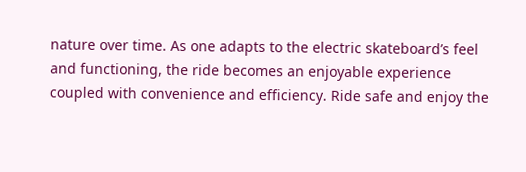nature over time. As one adapts to the electric skateboard’s feel and functioning, the ride becomes an enjoyable experience coupled with convenience and efficiency. Ride safe and enjoy the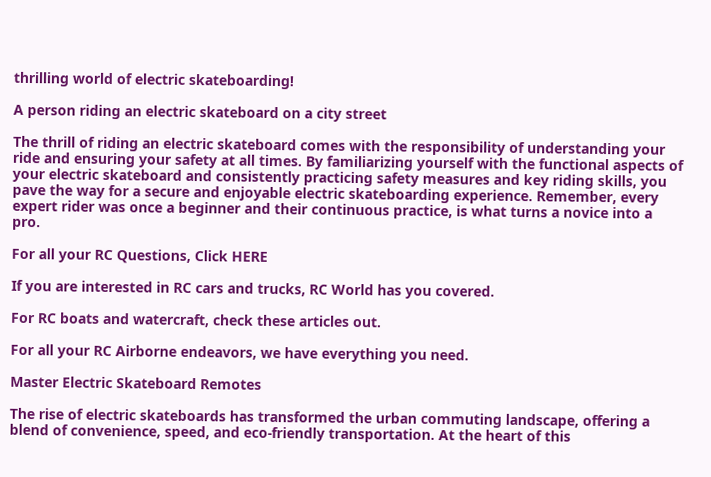thrilling world of electric skateboarding!

A person riding an electric skateboard on a city street

The thrill of riding an electric skateboard comes with the responsibility of understanding your ride and ensuring your safety at all times. By familiarizing yourself with the functional aspects of your electric skateboard and consistently practicing safety measures and key riding skills, you pave the way for a secure and enjoyable electric skateboarding experience. Remember, every expert rider was once a beginner and their continuous practice, is what turns a novice into a pro.

For all your RC Questions, Click HERE

If you are interested in RC cars and trucks, RC World has you covered.

For RC boats and watercraft, check these articles out.

For all your RC Airborne endeavors, we have everything you need.

Master Electric Skateboard Remotes

The rise of electric skateboards has transformed the urban commuting landscape, offering a blend of convenience, speed, and eco-friendly transportation. At the heart of this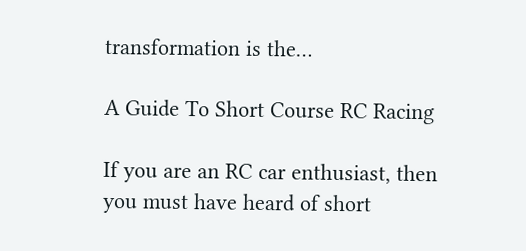transformation is the…

A Guide To Short Course RC Racing

If you are an RC car enthusiast, then you must have heard of short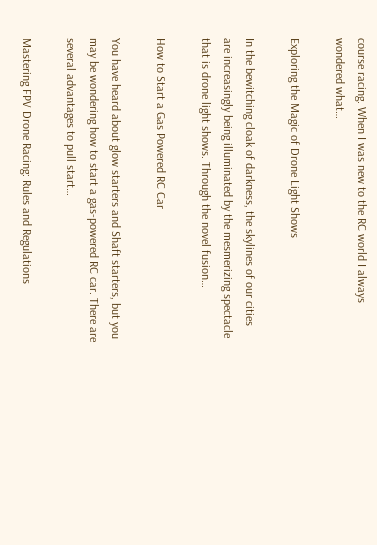course racing. When I was new to the RC world I always wondered what…

Exploring the Magic of Drone Light Shows

In the bewitching cloak of darkness, the skylines of our cities are increasingly being illuminated by the mesmerizing spectacle that is drone light shows. Through the novel fusion…

How to Start a Gas Powered RC Car

You have heard about glow starters and Shaft starters, but you may be wondering how to start a gas-powered RC car. There are several advantages to pull start…

Mastering FPV Drone Racing: Rules and Regulations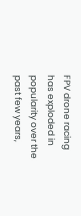FPV drone racing has exploded in popularity over the past few years,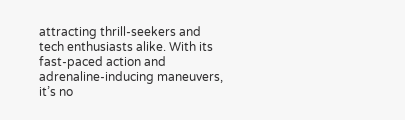attracting thrill-seekers and tech enthusiasts alike. With its fast-paced action and adrenaline-inducing maneuvers, it’s no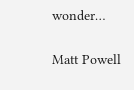wonder…

Matt Powell